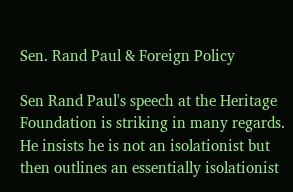Sen. Rand Paul & Foreign Policy

Sen Rand Paul's speech at the Heritage Foundation is striking in many regards. He insists he is not an isolationist but then outlines an essentially isolationist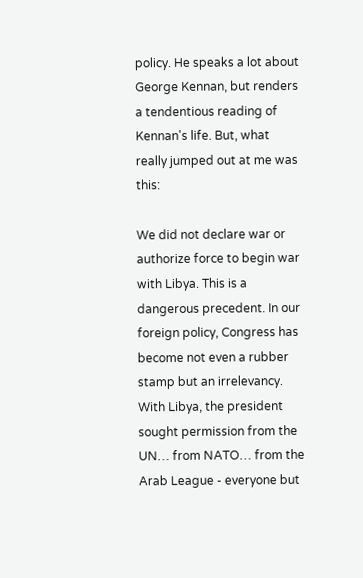policy. He speaks a lot about George Kennan, but renders a tendentious reading of Kennan's life. But, what really jumped out at me was this:

We did not declare war or authorize force to begin war with Libya. This is a dangerous precedent. In our foreign policy, Congress has become not even a rubber stamp but an irrelevancy. With Libya, the president sought permission from the UN… from NATO… from the Arab League - everyone but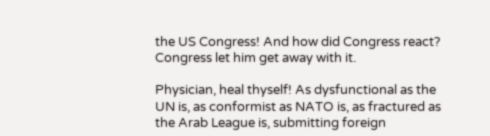the US Congress! And how did Congress react? Congress let him get away with it.

Physician, heal thyself! As dysfunctional as the UN is, as conformist as NATO is, as fractured as the Arab League is, submitting foreign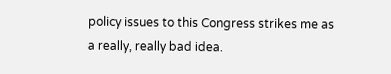policy issues to this Congress strikes me as a really, really bad idea.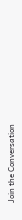Join the Conversation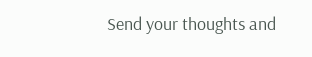Send your thoughts and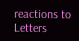reactions to Letters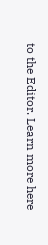to the Editor. Learn more here